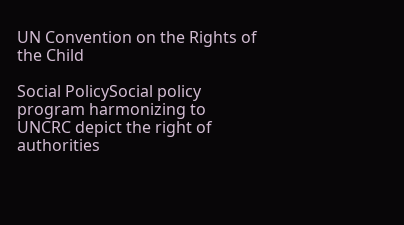UN Convention on the Rights of the Child

Social PolicySocial policy program harmonizing to UNCRC depict the right of authorities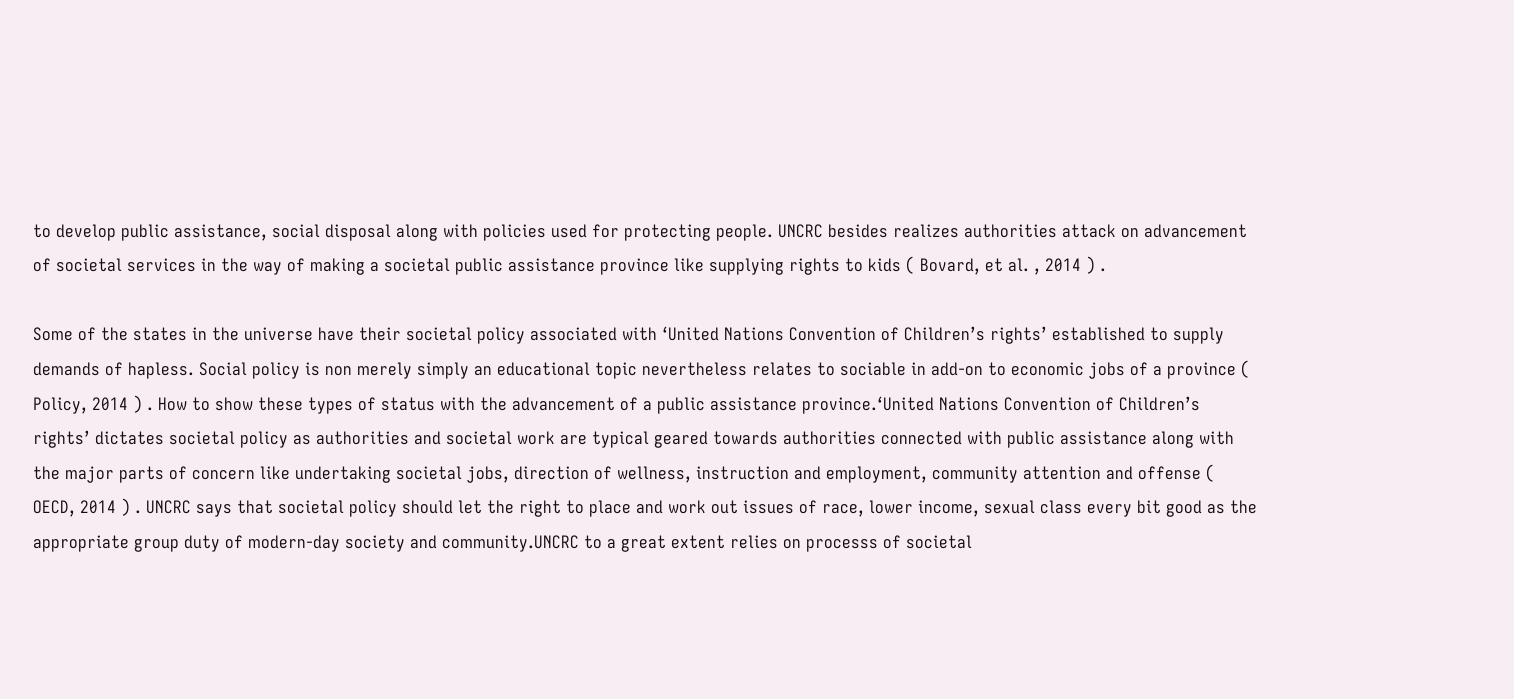to develop public assistance, social disposal along with policies used for protecting people. UNCRC besides realizes authorities attack on advancement of societal services in the way of making a societal public assistance province like supplying rights to kids ( Bovard, et al. , 2014 ) .

Some of the states in the universe have their societal policy associated with ‘United Nations Convention of Children’s rights’ established to supply demands of hapless. Social policy is non merely simply an educational topic nevertheless relates to sociable in add-on to economic jobs of a province ( Policy, 2014 ) . How to show these types of status with the advancement of a public assistance province.‘United Nations Convention of Children’s rights’ dictates societal policy as authorities and societal work are typical geared towards authorities connected with public assistance along with the major parts of concern like undertaking societal jobs, direction of wellness, instruction and employment, community attention and offense ( OECD, 2014 ) . UNCRC says that societal policy should let the right to place and work out issues of race, lower income, sexual class every bit good as the appropriate group duty of modern-day society and community.UNCRC to a great extent relies on processs of societal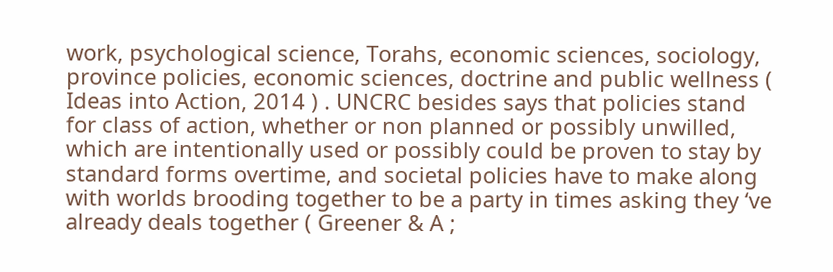work, psychological science, Torahs, economic sciences, sociology, province policies, economic sciences, doctrine and public wellness ( Ideas into Action, 2014 ) . UNCRC besides says that policies stand for class of action, whether or non planned or possibly unwilled, which are intentionally used or possibly could be proven to stay by standard forms overtime, and societal policies have to make along with worlds brooding together to be a party in times asking they ‘ve already deals together ( Greener & A ;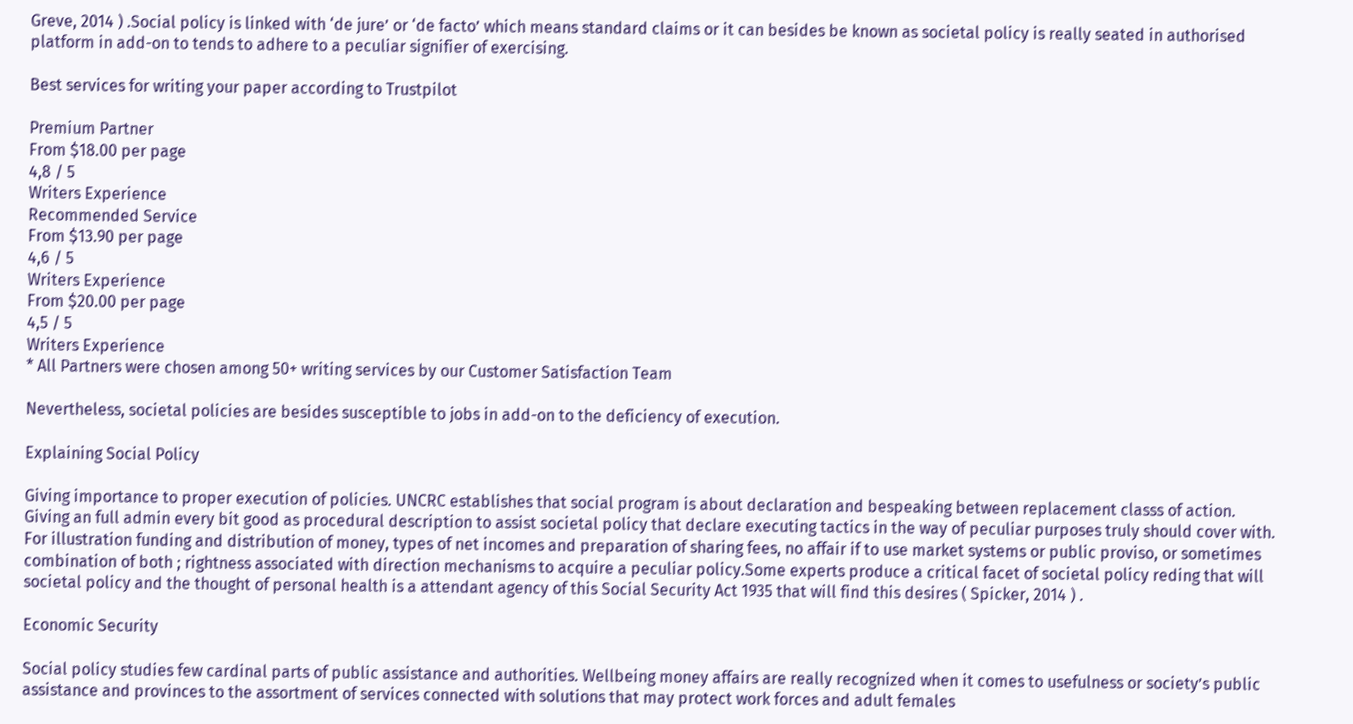Greve, 2014 ) .Social policy is linked with ‘de jure’ or ‘de facto’ which means standard claims or it can besides be known as societal policy is really seated in authorised platform in add-on to tends to adhere to a peculiar signifier of exercising.

Best services for writing your paper according to Trustpilot

Premium Partner
From $18.00 per page
4,8 / 5
Writers Experience
Recommended Service
From $13.90 per page
4,6 / 5
Writers Experience
From $20.00 per page
4,5 / 5
Writers Experience
* All Partners were chosen among 50+ writing services by our Customer Satisfaction Team

Nevertheless, societal policies are besides susceptible to jobs in add-on to the deficiency of execution.

Explaining Social Policy

Giving importance to proper execution of policies. UNCRC establishes that social program is about declaration and bespeaking between replacement classs of action. Giving an full admin every bit good as procedural description to assist societal policy that declare executing tactics in the way of peculiar purposes truly should cover with. For illustration funding and distribution of money, types of net incomes and preparation of sharing fees, no affair if to use market systems or public proviso, or sometimes combination of both ; rightness associated with direction mechanisms to acquire a peculiar policy.Some experts produce a critical facet of societal policy reding that will societal policy and the thought of personal health is a attendant agency of this Social Security Act 1935 that will find this desires ( Spicker, 2014 ) .

Economic Security

Social policy studies few cardinal parts of public assistance and authorities. Wellbeing money affairs are really recognized when it comes to usefulness or society’s public assistance and provinces to the assortment of services connected with solutions that may protect work forces and adult females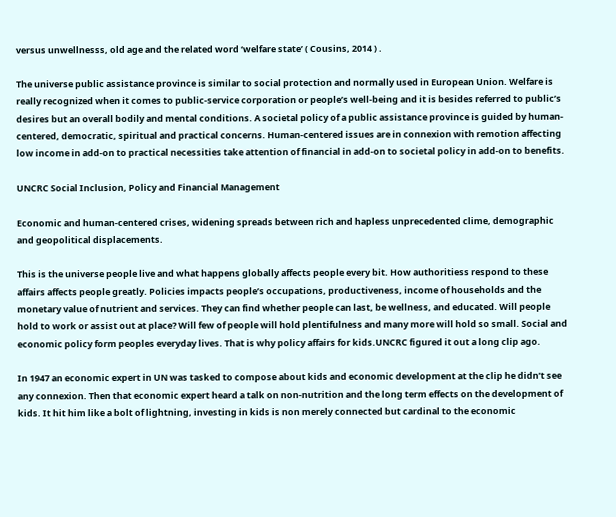versus unwellnesss, old age and the related word ‘welfare state’ ( Cousins, 2014 ) .

The universe public assistance province is similar to social protection and normally used in European Union. Welfare is really recognized when it comes to public-service corporation or people’s well-being and it is besides referred to public’s desires but an overall bodily and mental conditions. A societal policy of a public assistance province is guided by human-centered, democratic, spiritual and practical concerns. Human-centered issues are in connexion with remotion affecting low income in add-on to practical necessities take attention of financial in add-on to societal policy in add-on to benefits.

UNCRC Social Inclusion, Policy and Financial Management

Economic and human-centered crises, widening spreads between rich and hapless unprecedented clime, demographic and geopolitical displacements.

This is the universe people live and what happens globally affects people every bit. How authoritiess respond to these affairs affects people greatly. Policies impacts people’s occupations, productiveness, income of households and the monetary value of nutrient and services. They can find whether people can last, be wellness, and educated. Will people hold to work or assist out at place? Will few of people will hold plentifulness and many more will hold so small. Social and economic policy form peoples everyday lives. That is why policy affairs for kids.UNCRC figured it out a long clip ago.

In 1947 an economic expert in UN was tasked to compose about kids and economic development at the clip he didn’t see any connexion. Then that economic expert heard a talk on non-nutrition and the long term effects on the development of kids. It hit him like a bolt of lightning, investing in kids is non merely connected but cardinal to the economic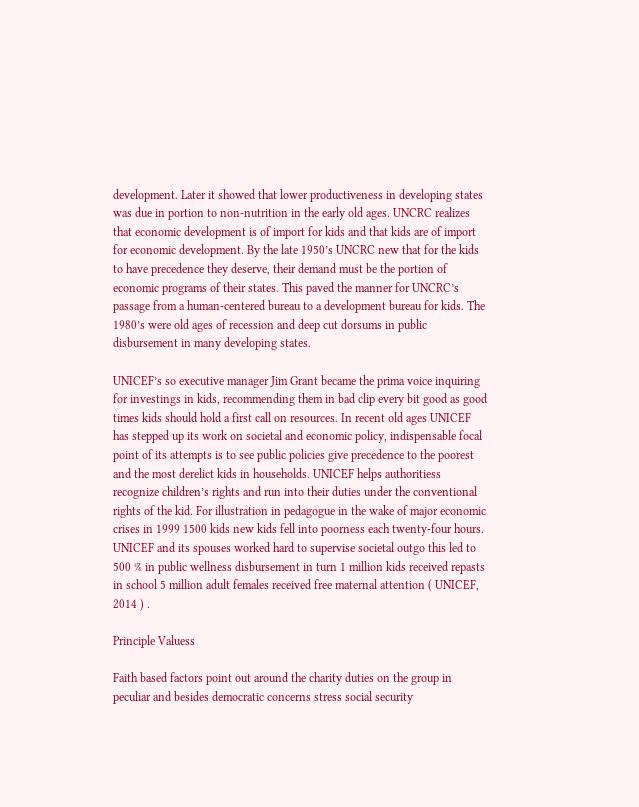development. Later it showed that lower productiveness in developing states was due in portion to non-nutrition in the early old ages. UNCRC realizes that economic development is of import for kids and that kids are of import for economic development. By the late 1950’s UNCRC new that for the kids to have precedence they deserve, their demand must be the portion of economic programs of their states. This paved the manner for UNCRC’s passage from a human-centered bureau to a development bureau for kids. The 1980’s were old ages of recession and deep cut dorsums in public disbursement in many developing states.

UNICEF’s so executive manager Jim Grant became the prima voice inquiring for investings in kids, recommending them in bad clip every bit good as good times kids should hold a first call on resources. In recent old ages UNICEF has stepped up its work on societal and economic policy, indispensable focal point of its attempts is to see public policies give precedence to the poorest and the most derelict kids in households. UNICEF helps authoritiess recognize children’s rights and run into their duties under the conventional rights of the kid. For illustration in pedagogue in the wake of major economic crises in 1999 1500 kids new kids fell into poorness each twenty-four hours. UNICEF and its spouses worked hard to supervise societal outgo this led to 500 % in public wellness disbursement in turn 1 million kids received repasts in school 5 million adult females received free maternal attention ( UNICEF, 2014 ) .

Principle Valuess

Faith based factors point out around the charity duties on the group in peculiar and besides democratic concerns stress social security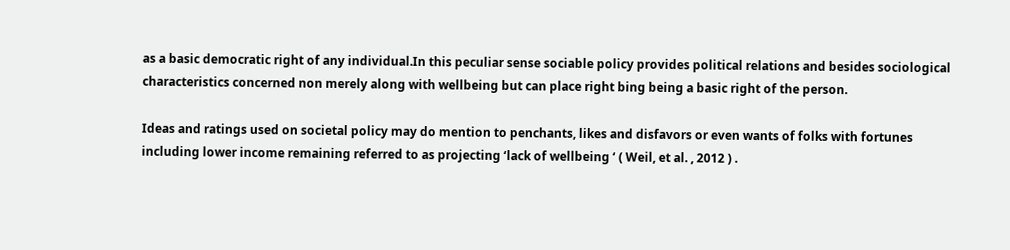as a basic democratic right of any individual.In this peculiar sense sociable policy provides political relations and besides sociological characteristics concerned non merely along with wellbeing but can place right bing being a basic right of the person.

Ideas and ratings used on societal policy may do mention to penchants, likes and disfavors or even wants of folks with fortunes including lower income remaining referred to as projecting ‘lack of wellbeing ‘ ( Weil, et al. , 2012 ) .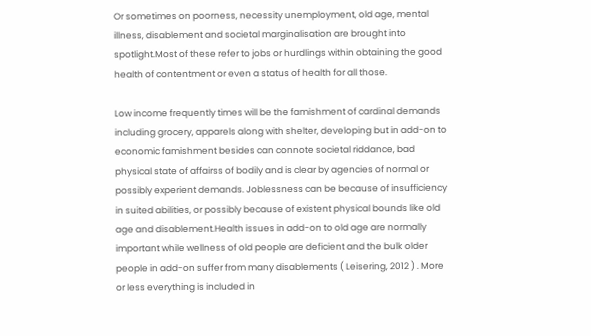Or sometimes on poorness, necessity unemployment, old age, mental illness, disablement and societal marginalisation are brought into spotlight.Most of these refer to jobs or hurdlings within obtaining the good health of contentment or even a status of health for all those.

Low income frequently times will be the famishment of cardinal demands including grocery, apparels along with shelter, developing but in add-on to economic famishment besides can connote societal riddance, bad physical state of affairss of bodily and is clear by agencies of normal or possibly experient demands. Joblessness can be because of insufficiency in suited abilities, or possibly because of existent physical bounds like old age and disablement.Health issues in add-on to old age are normally important while wellness of old people are deficient and the bulk older people in add-on suffer from many disablements ( Leisering, 2012 ) . More or less everything is included in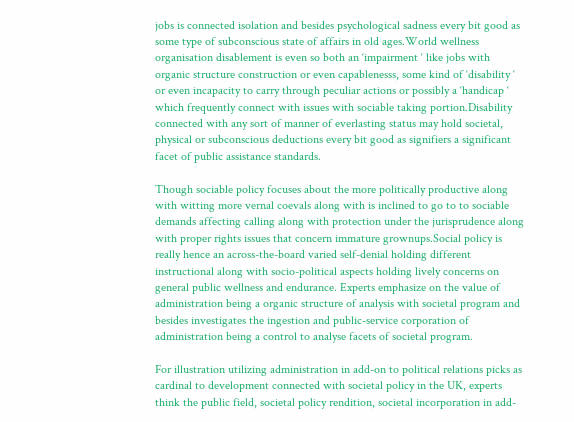jobs is connected isolation and besides psychological sadness every bit good as some type of subconscious state of affairs in old ages.World wellness organisation disablement is even so both an ‘impairment ‘ like jobs with organic structure construction or even capablenesss, some kind of ‘disability ‘ or even incapacity to carry through peculiar actions or possibly a ‘handicap ‘ which frequently connect with issues with sociable taking portion.Disability connected with any sort of manner of everlasting status may hold societal, physical or subconscious deductions every bit good as signifiers a significant facet of public assistance standards.

Though sociable policy focuses about the more politically productive along with witting more vernal coevals along with is inclined to go to to sociable demands affecting calling along with protection under the jurisprudence along with proper rights issues that concern immature grownups.Social policy is really hence an across-the-board varied self-denial holding different instructional along with socio-political aspects holding lively concerns on general public wellness and endurance. Experts emphasize on the value of administration being a organic structure of analysis with societal program and besides investigates the ingestion and public-service corporation of administration being a control to analyse facets of societal program.

For illustration utilizing administration in add-on to political relations picks as cardinal to development connected with societal policy in the UK, experts think the public field, societal policy rendition, societal incorporation in add-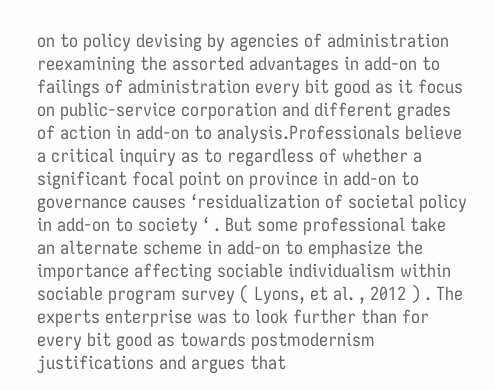on to policy devising by agencies of administration reexamining the assorted advantages in add-on to failings of administration every bit good as it focus on public-service corporation and different grades of action in add-on to analysis.Professionals believe a critical inquiry as to regardless of whether a significant focal point on province in add-on to governance causes ‘residualization of societal policy in add-on to society ‘ . But some professional take an alternate scheme in add-on to emphasize the importance affecting sociable individualism within sociable program survey ( Lyons, et al. , 2012 ) . The experts enterprise was to look further than for every bit good as towards postmodernism justifications and argues that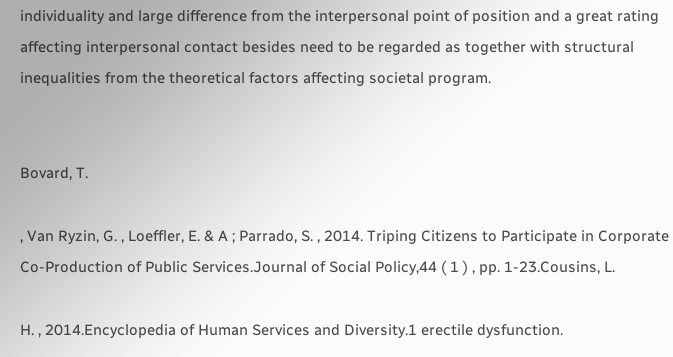individuality and large difference from the interpersonal point of position and a great rating affecting interpersonal contact besides need to be regarded as together with structural inequalities from the theoretical factors affecting societal program.


Bovard, T.

, Van Ryzin, G. , Loeffler, E. & A ; Parrado, S. , 2014. Triping Citizens to Participate in Corporate Co-Production of Public Services.Journal of Social Policy,44 ( 1 ) , pp. 1-23.Cousins, L.

H. , 2014.Encyclopedia of Human Services and Diversity.1 erectile dysfunction.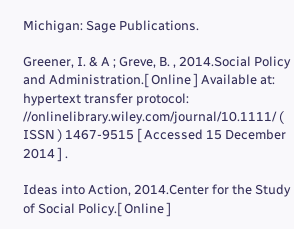Michigan: Sage Publications.

Greener, I. & A ; Greve, B. , 2014.Social Policy and Administration.[ Online ] Available at: hypertext transfer protocol: //onlinelibrary.wiley.com/journal/10.1111/ ( ISSN ) 1467-9515 [ Accessed 15 December 2014 ] .

Ideas into Action, 2014.Center for the Study of Social Policy.[ Online ]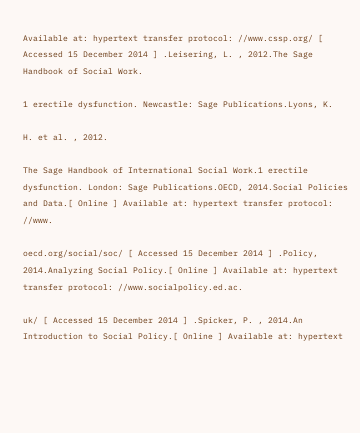Available at: hypertext transfer protocol: //www.cssp.org/ [ Accessed 15 December 2014 ] .Leisering, L. , 2012.The Sage Handbook of Social Work.

1 erectile dysfunction. Newcastle: Sage Publications.Lyons, K.

H. et al. , 2012.

The Sage Handbook of International Social Work.1 erectile dysfunction. London: Sage Publications.OECD, 2014.Social Policies and Data.[ Online ] Available at: hypertext transfer protocol: //www.

oecd.org/social/soc/ [ Accessed 15 December 2014 ] .Policy, 2014.Analyzing Social Policy.[ Online ] Available at: hypertext transfer protocol: //www.socialpolicy.ed.ac.

uk/ [ Accessed 15 December 2014 ] .Spicker, P. , 2014.An Introduction to Social Policy.[ Online ] Available at: hypertext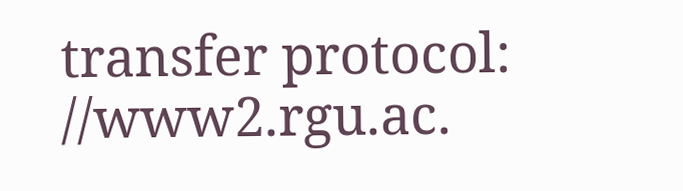transfer protocol: //www2.rgu.ac.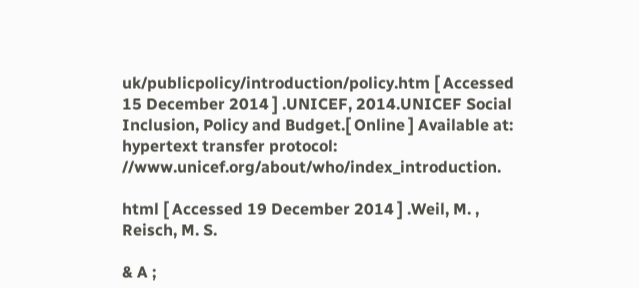uk/publicpolicy/introduction/policy.htm [ Accessed 15 December 2014 ] .UNICEF, 2014.UNICEF Social Inclusion, Policy and Budget.[ Online ] Available at: hypertext transfer protocol: //www.unicef.org/about/who/index_introduction.

html [ Accessed 19 December 2014 ] .Weil, M. , Reisch, M. S.

& A ;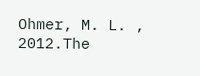Ohmer, M. L. , 2012.The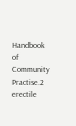Handbook of Community Practise.2 erectile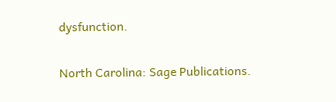dysfunction.

North Carolina: Sage Publications.